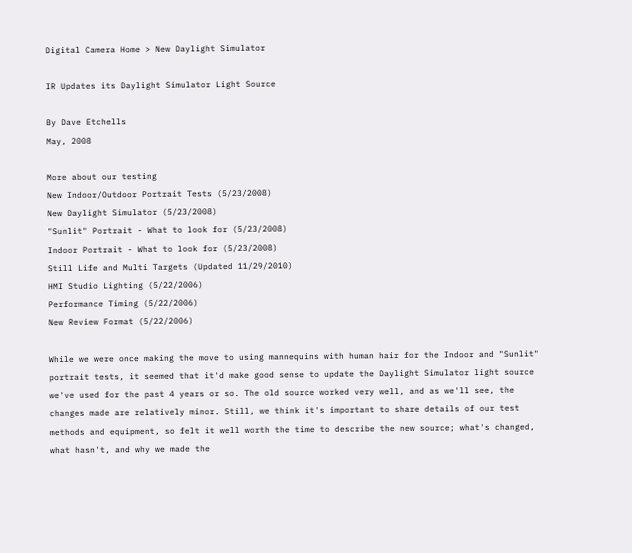Digital Camera Home > New Daylight Simulator

IR Updates its Daylight Simulator Light Source

By Dave Etchells
May, 2008

More about our testing
New Indoor/Outdoor Portrait Tests (5/23/2008)
New Daylight Simulator (5/23/2008)
"Sunlit" Portrait - What to look for (5/23/2008)
Indoor Portrait - What to look for (5/23/2008)
Still Life and Multi Targets (Updated 11/29/2010)
HMI Studio Lighting (5/22/2006)
Performance Timing (5/22/2006)
New Review Format (5/22/2006)

While we were once making the move to using mannequins with human hair for the Indoor and "Sunlit" portrait tests, it seemed that it'd make good sense to update the Daylight Simulator light source we've used for the past 4 years or so. The old source worked very well, and as we'll see, the changes made are relatively minor. Still, we think it's important to share details of our test methods and equipment, so felt it well worth the time to describe the new source; what's changed, what hasn't, and why we made the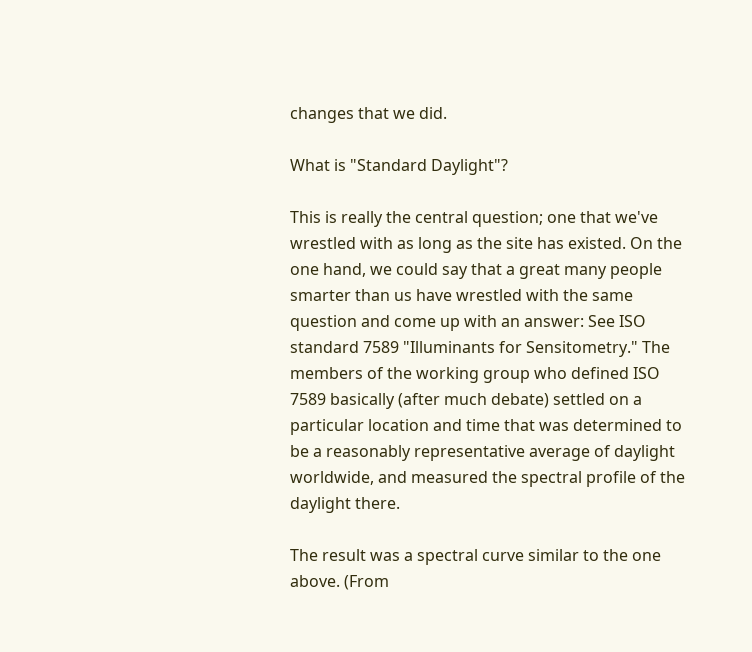changes that we did.

What is "Standard Daylight"?

This is really the central question; one that we've wrestled with as long as the site has existed. On the one hand, we could say that a great many people smarter than us have wrestled with the same question and come up with an answer: See ISO standard 7589 "Illuminants for Sensitometry." The members of the working group who defined ISO 7589 basically (after much debate) settled on a particular location and time that was determined to be a reasonably representative average of daylight worldwide, and measured the spectral profile of the daylight there.

The result was a spectral curve similar to the one above. (From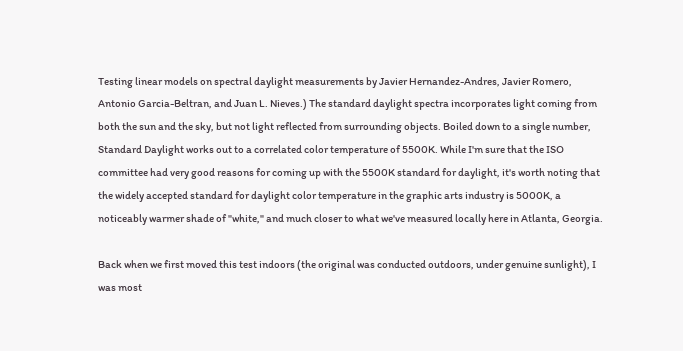Testing linear models on spectral daylight measurements by Javier Hernandez-Andres, Javier Romero, Antonio Garcia-Beltran, and Juan L. Nieves.) The standard daylight spectra incorporates light coming from both the sun and the sky, but not light reflected from surrounding objects. Boiled down to a single number, Standard Daylight works out to a correlated color temperature of 5500K. While I'm sure that the ISO committee had very good reasons for coming up with the 5500K standard for daylight, it's worth noting that the widely accepted standard for daylight color temperature in the graphic arts industry is 5000K, a noticeably warmer shade of "white," and much closer to what we've measured locally here in Atlanta, Georgia.

Back when we first moved this test indoors (the original was conducted outdoors, under genuine sunlight), I was most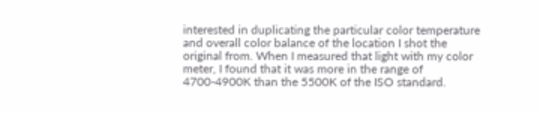interested in duplicating the particular color temperature and overall color balance of the location I shot the original from. When I measured that light with my color meter, I found that it was more in the range of 4700-4900K than the 5500K of the ISO standard.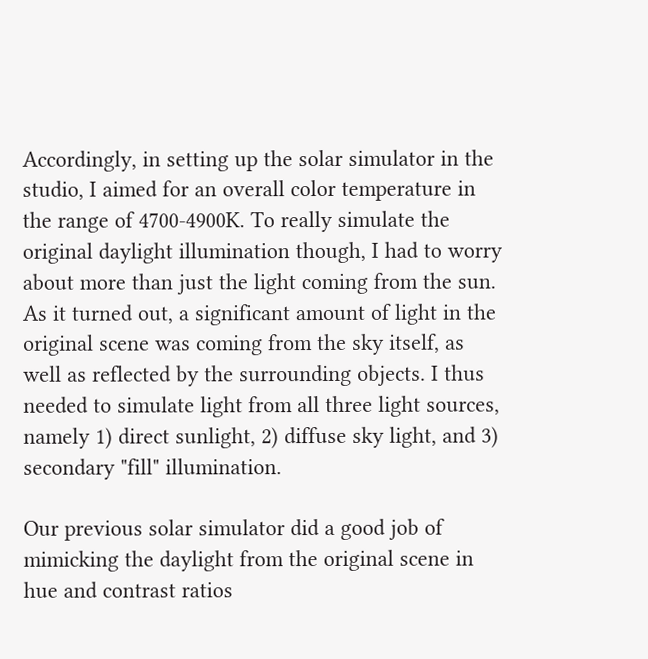Accordingly, in setting up the solar simulator in the studio, I aimed for an overall color temperature in the range of 4700-4900K. To really simulate the original daylight illumination though, I had to worry about more than just the light coming from the sun. As it turned out, a significant amount of light in the original scene was coming from the sky itself, as well as reflected by the surrounding objects. I thus needed to simulate light from all three light sources, namely 1) direct sunlight, 2) diffuse sky light, and 3) secondary "fill" illumination.

Our previous solar simulator did a good job of mimicking the daylight from the original scene in hue and contrast ratios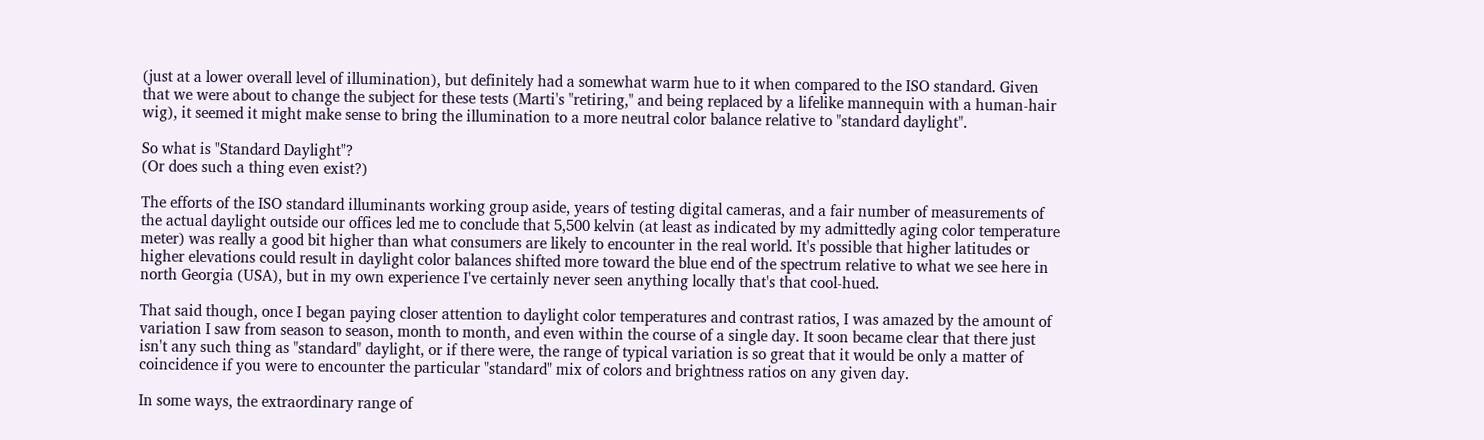(just at a lower overall level of illumination), but definitely had a somewhat warm hue to it when compared to the ISO standard. Given that we were about to change the subject for these tests (Marti's "retiring," and being replaced by a lifelike mannequin with a human-hair wig), it seemed it might make sense to bring the illumination to a more neutral color balance relative to "standard daylight".

So what is "Standard Daylight"?
(Or does such a thing even exist?)

The efforts of the ISO standard illuminants working group aside, years of testing digital cameras, and a fair number of measurements of the actual daylight outside our offices led me to conclude that 5,500 kelvin (at least as indicated by my admittedly aging color temperature meter) was really a good bit higher than what consumers are likely to encounter in the real world. It's possible that higher latitudes or higher elevations could result in daylight color balances shifted more toward the blue end of the spectrum relative to what we see here in north Georgia (USA), but in my own experience I've certainly never seen anything locally that's that cool-hued.

That said though, once I began paying closer attention to daylight color temperatures and contrast ratios, I was amazed by the amount of variation I saw from season to season, month to month, and even within the course of a single day. It soon became clear that there just isn't any such thing as "standard" daylight, or if there were, the range of typical variation is so great that it would be only a matter of coincidence if you were to encounter the particular "standard" mix of colors and brightness ratios on any given day.

In some ways, the extraordinary range of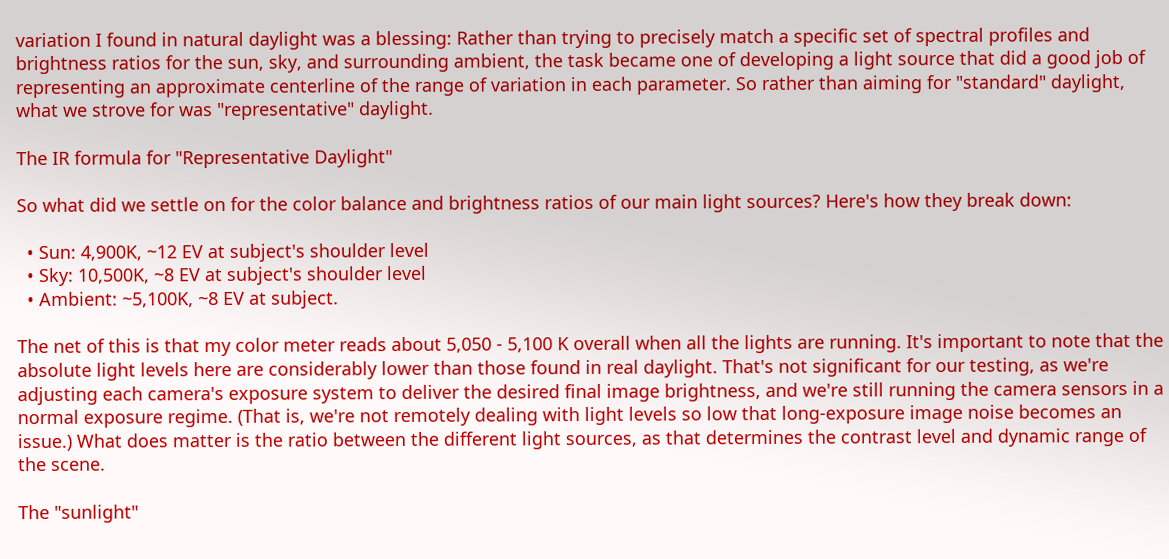variation I found in natural daylight was a blessing: Rather than trying to precisely match a specific set of spectral profiles and brightness ratios for the sun, sky, and surrounding ambient, the task became one of developing a light source that did a good job of representing an approximate centerline of the range of variation in each parameter. So rather than aiming for "standard" daylight, what we strove for was "representative" daylight.

The IR formula for "Representative Daylight"

So what did we settle on for the color balance and brightness ratios of our main light sources? Here's how they break down:

  • Sun: 4,900K, ~12 EV at subject's shoulder level
  • Sky: 10,500K, ~8 EV at subject's shoulder level
  • Ambient: ~5,100K, ~8 EV at subject.

The net of this is that my color meter reads about 5,050 - 5,100 K overall when all the lights are running. It's important to note that the absolute light levels here are considerably lower than those found in real daylight. That's not significant for our testing, as we're adjusting each camera's exposure system to deliver the desired final image brightness, and we're still running the camera sensors in a normal exposure regime. (That is, we're not remotely dealing with light levels so low that long-exposure image noise becomes an issue.) What does matter is the ratio between the different light sources, as that determines the contrast level and dynamic range of the scene.

The "sunlight"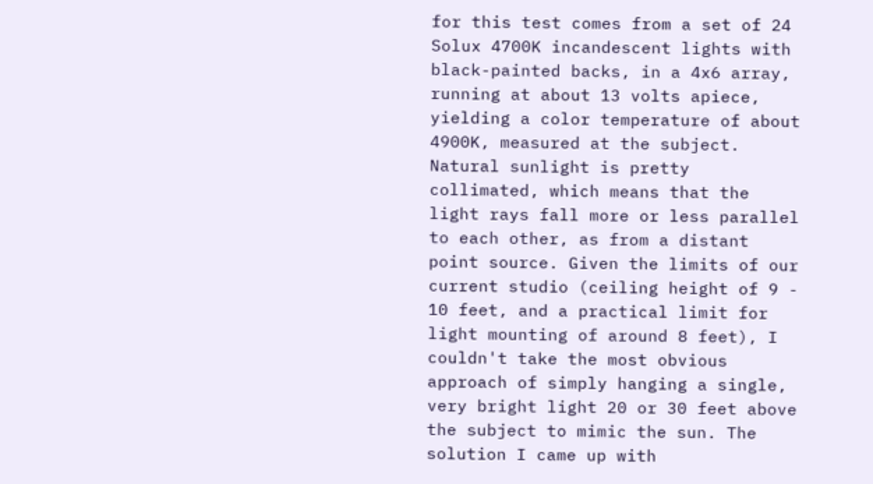for this test comes from a set of 24 Solux 4700K incandescent lights with black-painted backs, in a 4x6 array, running at about 13 volts apiece, yielding a color temperature of about 4900K, measured at the subject. Natural sunlight is pretty collimated, which means that the light rays fall more or less parallel to each other, as from a distant point source. Given the limits of our current studio (ceiling height of 9 - 10 feet, and a practical limit for light mounting of around 8 feet), I couldn't take the most obvious approach of simply hanging a single, very bright light 20 or 30 feet above the subject to mimic the sun. The solution I came up with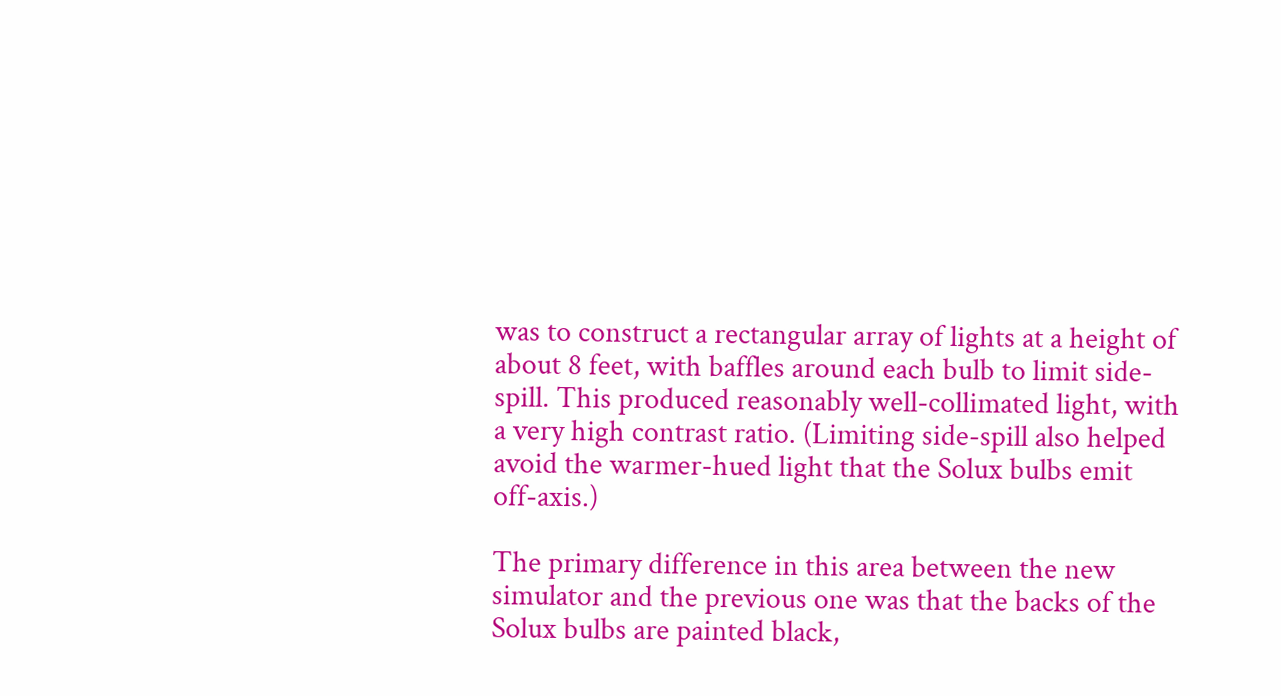was to construct a rectangular array of lights at a height of about 8 feet, with baffles around each bulb to limit side-spill. This produced reasonably well-collimated light, with a very high contrast ratio. (Limiting side-spill also helped avoid the warmer-hued light that the Solux bulbs emit off-axis.)

The primary difference in this area between the new simulator and the previous one was that the backs of the Solux bulbs are painted black,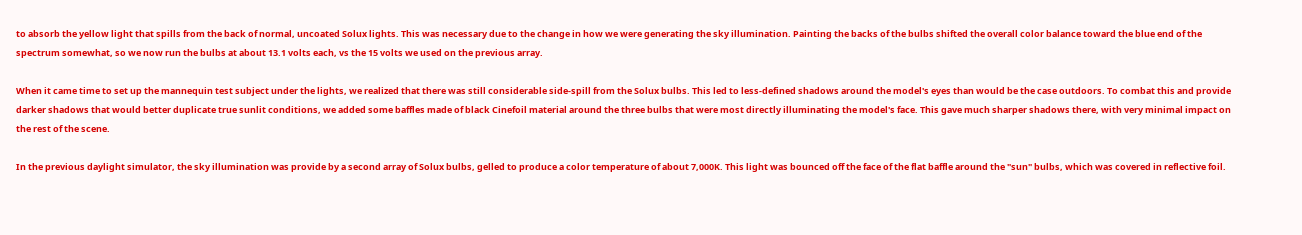to absorb the yellow light that spills from the back of normal, uncoated Solux lights. This was necessary due to the change in how we were generating the sky illumination. Painting the backs of the bulbs shifted the overall color balance toward the blue end of the spectrum somewhat, so we now run the bulbs at about 13.1 volts each, vs the 15 volts we used on the previous array.

When it came time to set up the mannequin test subject under the lights, we realized that there was still considerable side-spill from the Solux bulbs. This led to less-defined shadows around the model's eyes than would be the case outdoors. To combat this and provide darker shadows that would better duplicate true sunlit conditions, we added some baffles made of black Cinefoil material around the three bulbs that were most directly illuminating the model's face. This gave much sharper shadows there, with very minimal impact on the rest of the scene.

In the previous daylight simulator, the sky illumination was provide by a second array of Solux bulbs, gelled to produce a color temperature of about 7,000K. This light was bounced off the face of the flat baffle around the "sun" bulbs, which was covered in reflective foil.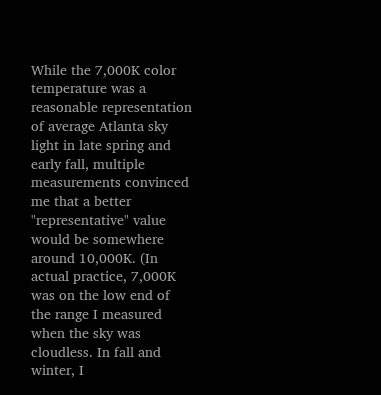While the 7,000K color temperature was a reasonable representation of average Atlanta sky light in late spring and early fall, multiple measurements convinced me that a better "representative" value would be somewhere around 10,000K. (In actual practice, 7,000K was on the low end of the range I measured when the sky was cloudless. In fall and winter, I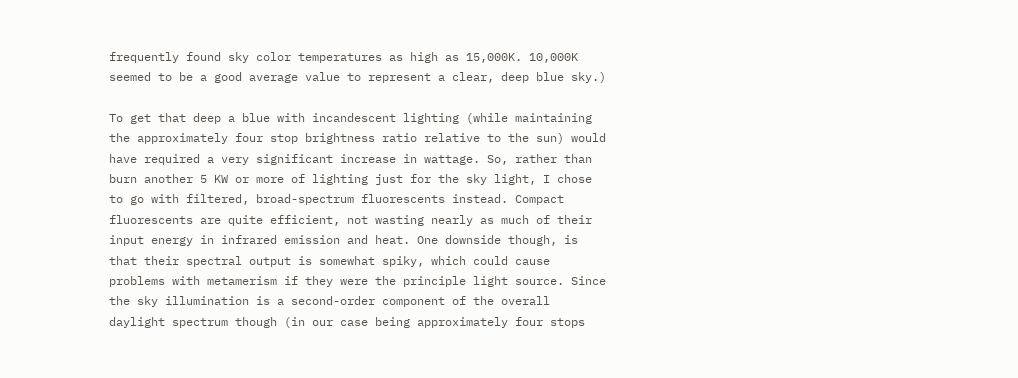frequently found sky color temperatures as high as 15,000K. 10,000K seemed to be a good average value to represent a clear, deep blue sky.)

To get that deep a blue with incandescent lighting (while maintaining the approximately four stop brightness ratio relative to the sun) would have required a very significant increase in wattage. So, rather than burn another 5 KW or more of lighting just for the sky light, I chose to go with filtered, broad-spectrum fluorescents instead. Compact fluorescents are quite efficient, not wasting nearly as much of their input energy in infrared emission and heat. One downside though, is that their spectral output is somewhat spiky, which could cause problems with metamerism if they were the principle light source. Since the sky illumination is a second-order component of the overall daylight spectrum though (in our case being approximately four stops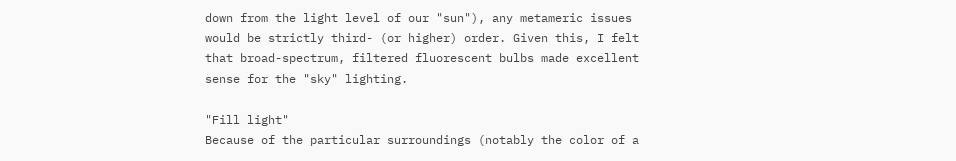down from the light level of our "sun"), any metameric issues would be strictly third- (or higher) order. Given this, I felt that broad-spectrum, filtered fluorescent bulbs made excellent sense for the "sky" lighting.

"Fill light"
Because of the particular surroundings (notably the color of a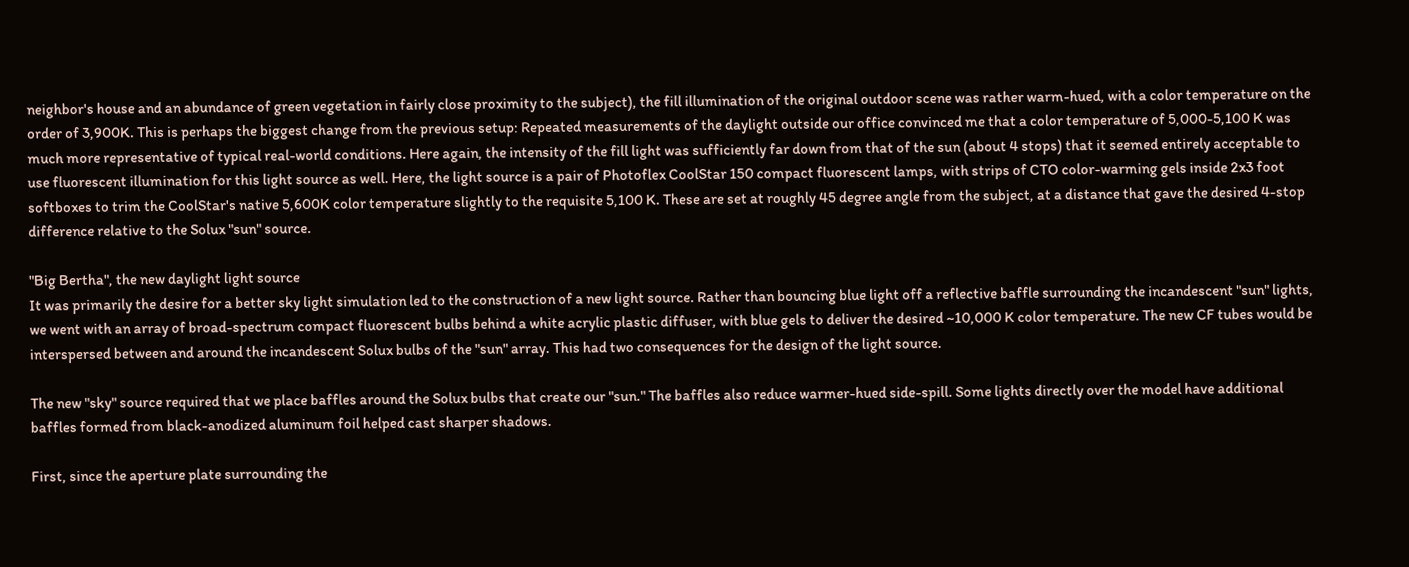neighbor's house and an abundance of green vegetation in fairly close proximity to the subject), the fill illumination of the original outdoor scene was rather warm-hued, with a color temperature on the order of 3,900K. This is perhaps the biggest change from the previous setup: Repeated measurements of the daylight outside our office convinced me that a color temperature of 5,000-5,100 K was much more representative of typical real-world conditions. Here again, the intensity of the fill light was sufficiently far down from that of the sun (about 4 stops) that it seemed entirely acceptable to use fluorescent illumination for this light source as well. Here, the light source is a pair of Photoflex CoolStar 150 compact fluorescent lamps, with strips of CTO color-warming gels inside 2x3 foot softboxes to trim the CoolStar's native 5,600K color temperature slightly to the requisite 5,100 K. These are set at roughly 45 degree angle from the subject, at a distance that gave the desired 4-stop difference relative to the Solux "sun" source.

"Big Bertha", the new daylight light source
It was primarily the desire for a better sky light simulation led to the construction of a new light source. Rather than bouncing blue light off a reflective baffle surrounding the incandescent "sun" lights, we went with an array of broad-spectrum compact fluorescent bulbs behind a white acrylic plastic diffuser, with blue gels to deliver the desired ~10,000 K color temperature. The new CF tubes would be interspersed between and around the incandescent Solux bulbs of the "sun" array. This had two consequences for the design of the light source.

The new "sky" source required that we place baffles around the Solux bulbs that create our "sun." The baffles also reduce warmer-hued side-spill. Some lights directly over the model have additional baffles formed from black-anodized aluminum foil helped cast sharper shadows.

First, since the aperture plate surrounding the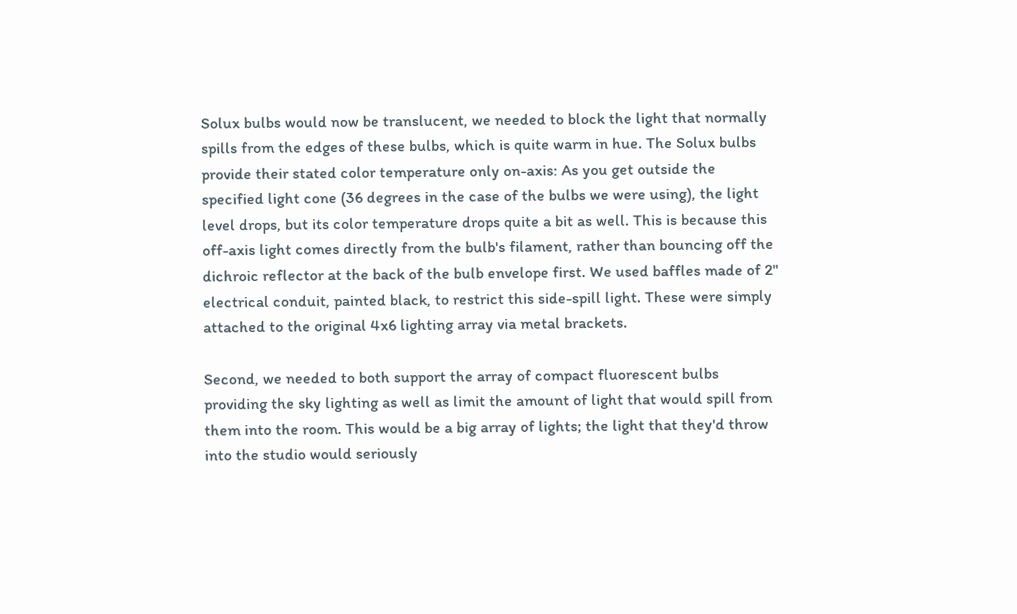Solux bulbs would now be translucent, we needed to block the light that normally spills from the edges of these bulbs, which is quite warm in hue. The Solux bulbs provide their stated color temperature only on-axis: As you get outside the specified light cone (36 degrees in the case of the bulbs we were using), the light level drops, but its color temperature drops quite a bit as well. This is because this off-axis light comes directly from the bulb's filament, rather than bouncing off the dichroic reflector at the back of the bulb envelope first. We used baffles made of 2" electrical conduit, painted black, to restrict this side-spill light. These were simply attached to the original 4x6 lighting array via metal brackets.

Second, we needed to both support the array of compact fluorescent bulbs providing the sky lighting as well as limit the amount of light that would spill from them into the room. This would be a big array of lights; the light that they'd throw into the studio would seriously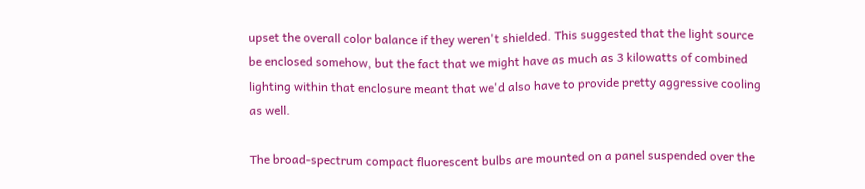upset the overall color balance if they weren't shielded. This suggested that the light source be enclosed somehow, but the fact that we might have as much as 3 kilowatts of combined lighting within that enclosure meant that we'd also have to provide pretty aggressive cooling as well.

The broad-spectrum compact fluorescent bulbs are mounted on a panel suspended over the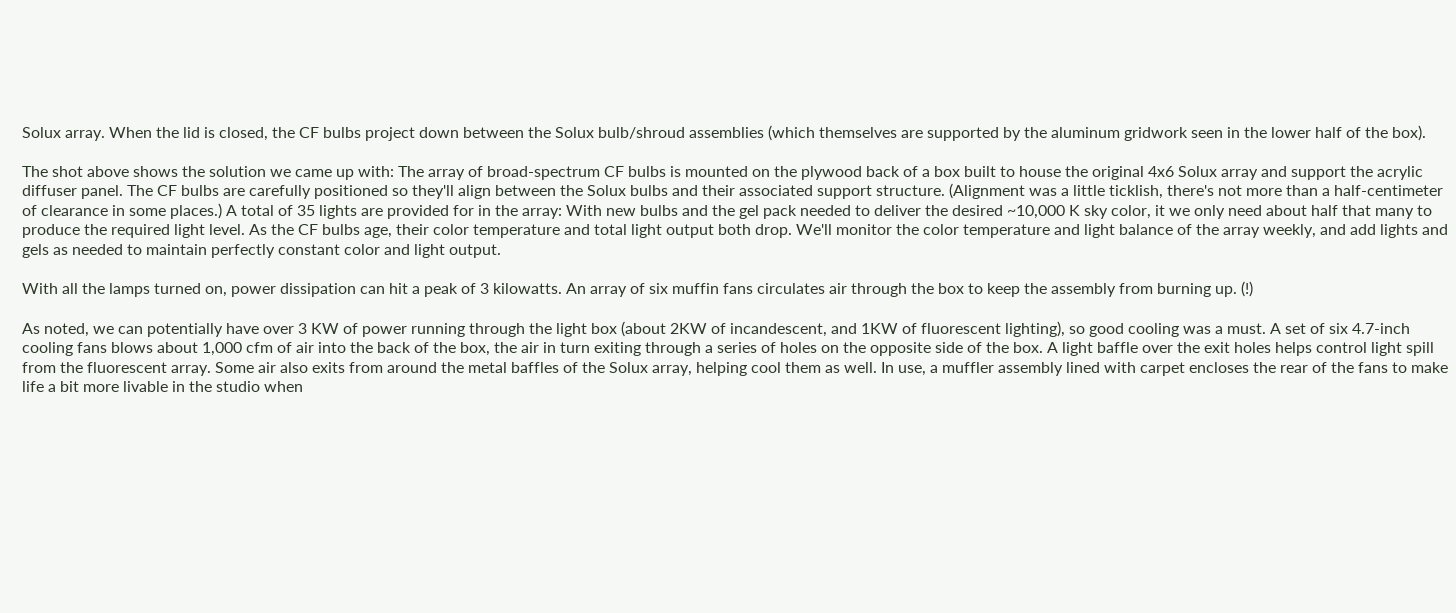Solux array. When the lid is closed, the CF bulbs project down between the Solux bulb/shroud assemblies (which themselves are supported by the aluminum gridwork seen in the lower half of the box).

The shot above shows the solution we came up with: The array of broad-spectrum CF bulbs is mounted on the plywood back of a box built to house the original 4x6 Solux array and support the acrylic diffuser panel. The CF bulbs are carefully positioned so they'll align between the Solux bulbs and their associated support structure. (Alignment was a little ticklish, there's not more than a half-centimeter of clearance in some places.) A total of 35 lights are provided for in the array: With new bulbs and the gel pack needed to deliver the desired ~10,000 K sky color, it we only need about half that many to produce the required light level. As the CF bulbs age, their color temperature and total light output both drop. We'll monitor the color temperature and light balance of the array weekly, and add lights and gels as needed to maintain perfectly constant color and light output.

With all the lamps turned on, power dissipation can hit a peak of 3 kilowatts. An array of six muffin fans circulates air through the box to keep the assembly from burning up. (!)

As noted, we can potentially have over 3 KW of power running through the light box (about 2KW of incandescent, and 1KW of fluorescent lighting), so good cooling was a must. A set of six 4.7-inch cooling fans blows about 1,000 cfm of air into the back of the box, the air in turn exiting through a series of holes on the opposite side of the box. A light baffle over the exit holes helps control light spill from the fluorescent array. Some air also exits from around the metal baffles of the Solux array, helping cool them as well. In use, a muffler assembly lined with carpet encloses the rear of the fans to make life a bit more livable in the studio when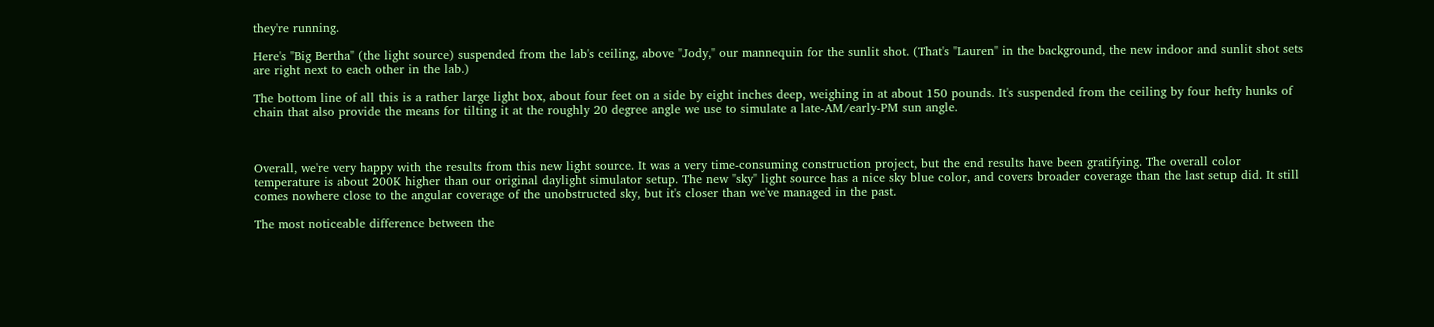they're running.

Here's "Big Bertha" (the light source) suspended from the lab's ceiling, above "Jody," our mannequin for the sunlit shot. (That's "Lauren" in the background, the new indoor and sunlit shot sets are right next to each other in the lab.)

The bottom line of all this is a rather large light box, about four feet on a side by eight inches deep, weighing in at about 150 pounds. It's suspended from the ceiling by four hefty hunks of chain that also provide the means for tilting it at the roughly 20 degree angle we use to simulate a late-AM/early-PM sun angle.



Overall, we're very happy with the results from this new light source. It was a very time-consuming construction project, but the end results have been gratifying. The overall color temperature is about 200K higher than our original daylight simulator setup. The new "sky" light source has a nice sky blue color, and covers broader coverage than the last setup did. It still comes nowhere close to the angular coverage of the unobstructed sky, but it's closer than we've managed in the past.

The most noticeable difference between the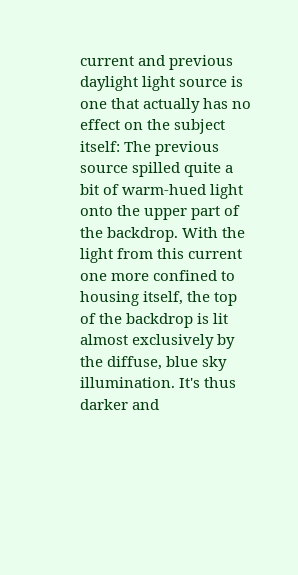current and previous daylight light source is one that actually has no effect on the subject itself: The previous source spilled quite a bit of warm-hued light onto the upper part of the backdrop. With the light from this current one more confined to housing itself, the top of the backdrop is lit almost exclusively by the diffuse, blue sky illumination. It's thus darker and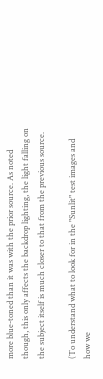more blue-toned than it was with the prior source. As noted though, this only affects the backdrop lighting, the light falling on the subject itself is much closer to that from the previous source.

(To understand what to look for in the "Sunlit" test images and how we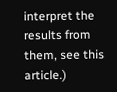interpret the results from them, see this article.)